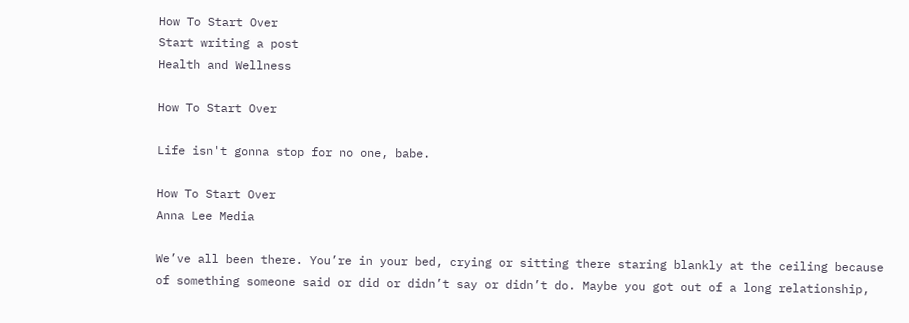How To Start Over
Start writing a post
Health and Wellness

How To Start Over

Life isn't gonna stop for no one, babe.

How To Start Over
Anna Lee Media

We’ve all been there. You’re in your bed, crying or sitting there staring blankly at the ceiling because of something someone said or did or didn’t say or didn’t do. Maybe you got out of a long relationship,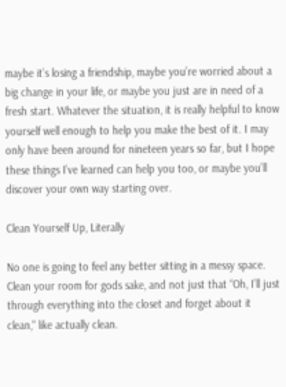maybe it’s losing a friendship, maybe you’re worried about a big change in your life, or maybe you just are in need of a fresh start. Whatever the situation, it is really helpful to know yourself well enough to help you make the best of it. I may only have been around for nineteen years so far, but I hope these things I’ve learned can help you too, or maybe you’ll discover your own way starting over.

Clean Yourself Up, Literally

No one is going to feel any better sitting in a messy space. Clean your room for gods sake, and not just that “Oh, I’ll just through everything into the closet and forget about it clean," like actually clean.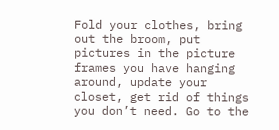Fold your clothes, bring out the broom, put pictures in the picture frames you have hanging around, update your closet, get rid of things you don’t need. Go to the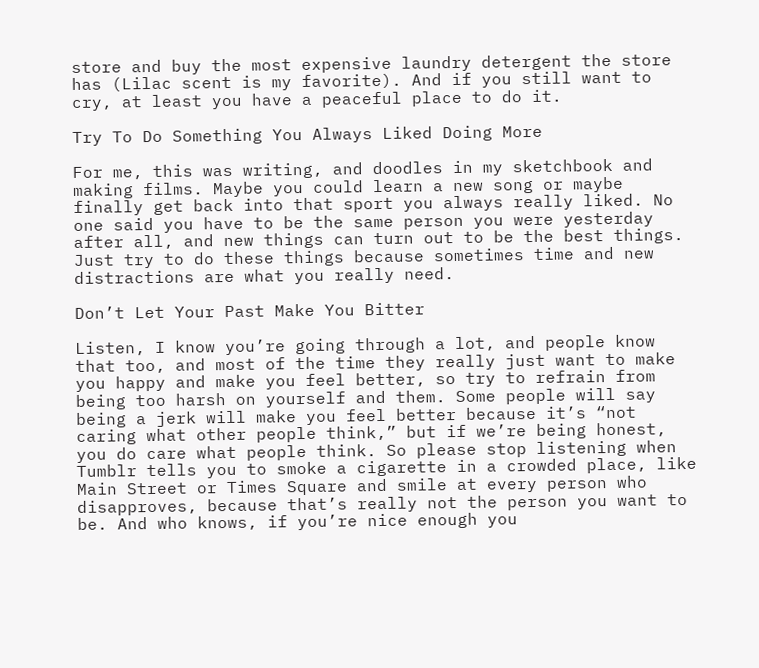store and buy the most expensive laundry detergent the store has (Lilac scent is my favorite). And if you still want to cry, at least you have a peaceful place to do it.

Try To Do Something You Always Liked Doing More

For me, this was writing, and doodles in my sketchbook and making films. Maybe you could learn a new song or maybe finally get back into that sport you always really liked. No one said you have to be the same person you were yesterday after all, and new things can turn out to be the best things. Just try to do these things because sometimes time and new distractions are what you really need.

Don’t Let Your Past Make You Bitter

Listen, I know you’re going through a lot, and people know that too, and most of the time they really just want to make you happy and make you feel better, so try to refrain from being too harsh on yourself and them. Some people will say being a jerk will make you feel better because it’s “not caring what other people think,” but if we’re being honest, you do care what people think. So please stop listening when Tumblr tells you to smoke a cigarette in a crowded place, like Main Street or Times Square and smile at every person who disapproves, because that’s really not the person you want to be. And who knows, if you’re nice enough you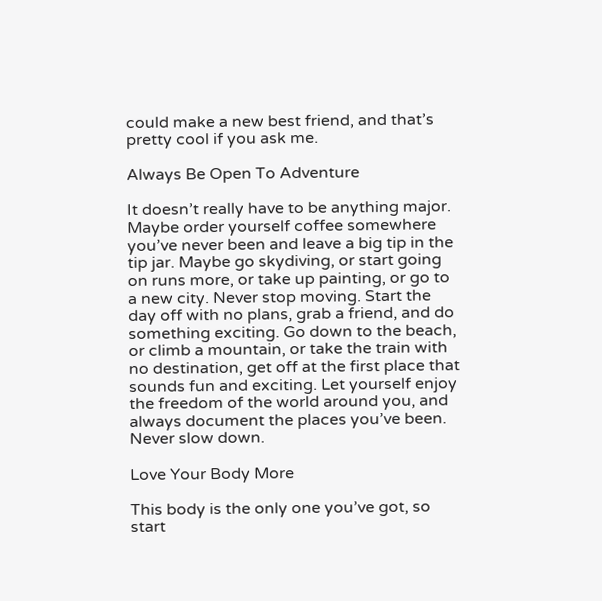could make a new best friend, and that’s pretty cool if you ask me.

Always Be Open To Adventure

It doesn’t really have to be anything major. Maybe order yourself coffee somewhere you’ve never been and leave a big tip in the tip jar. Maybe go skydiving, or start going on runs more, or take up painting, or go to a new city. Never stop moving. Start the day off with no plans, grab a friend, and do something exciting. Go down to the beach, or climb a mountain, or take the train with no destination, get off at the first place that sounds fun and exciting. Let yourself enjoy the freedom of the world around you, and always document the places you’ve been. Never slow down.

Love Your Body More

This body is the only one you’ve got, so start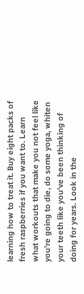learning how to treat it. Buy eight packs of fresh raspberries if you want to. Learn what workouts that make you not feel like you’re going to die, do some yoga, whiten your teeth like you’ve been thinking of doing for years. Look in the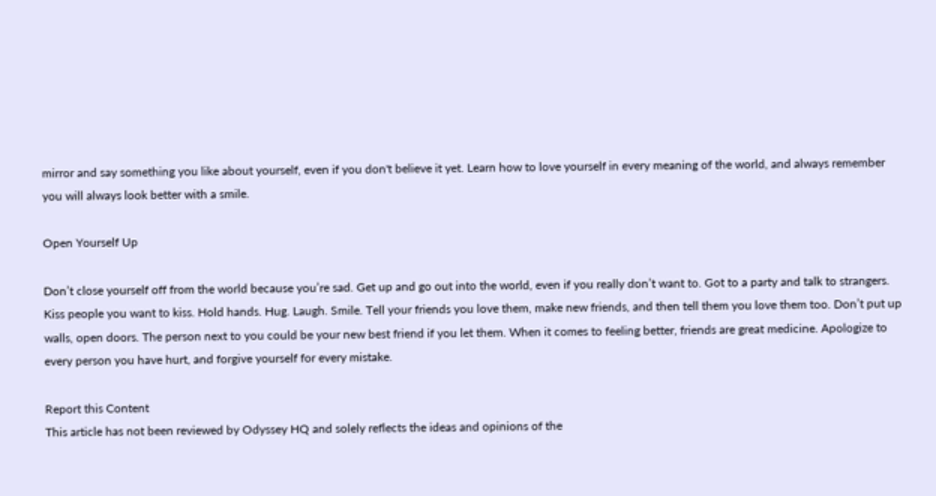mirror and say something you like about yourself, even if you don't believe it yet. Learn how to love yourself in every meaning of the world, and always remember you will always look better with a smile.

Open Yourself Up

Don’t close yourself off from the world because you’re sad. Get up and go out into the world, even if you really don’t want to. Got to a party and talk to strangers. Kiss people you want to kiss. Hold hands. Hug. Laugh. Smile. Tell your friends you love them, make new friends, and then tell them you love them too. Don’t put up walls, open doors. The person next to you could be your new best friend if you let them. When it comes to feeling better, friends are great medicine. Apologize to every person you have hurt, and forgive yourself for every mistake.

Report this Content
This article has not been reviewed by Odyssey HQ and solely reflects the ideas and opinions of the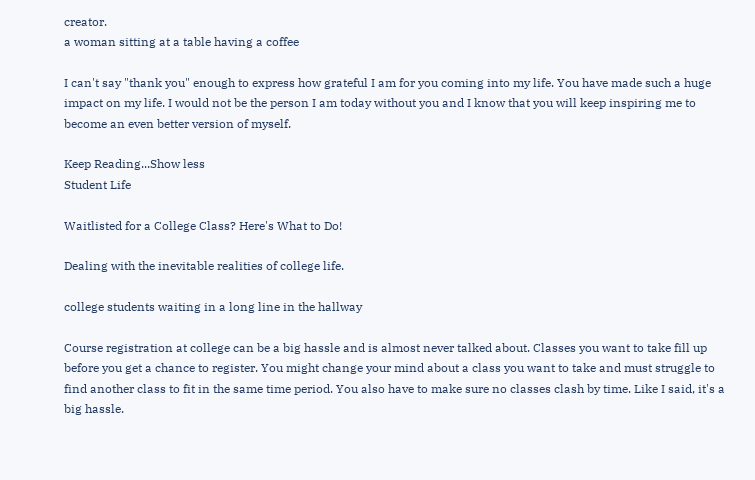creator.
a woman sitting at a table having a coffee

I can't say "thank you" enough to express how grateful I am for you coming into my life. You have made such a huge impact on my life. I would not be the person I am today without you and I know that you will keep inspiring me to become an even better version of myself.

Keep Reading...Show less
Student Life

Waitlisted for a College Class? Here's What to Do!

Dealing with the inevitable realities of college life.

college students waiting in a long line in the hallway

Course registration at college can be a big hassle and is almost never talked about. Classes you want to take fill up before you get a chance to register. You might change your mind about a class you want to take and must struggle to find another class to fit in the same time period. You also have to make sure no classes clash by time. Like I said, it's a big hassle.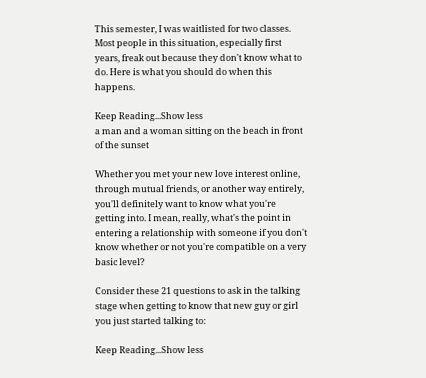This semester, I was waitlisted for two classes. Most people in this situation, especially first years, freak out because they don't know what to do. Here is what you should do when this happens.

Keep Reading...Show less
a man and a woman sitting on the beach in front of the sunset

Whether you met your new love interest online, through mutual friends, or another way entirely, you'll definitely want to know what you're getting into. I mean, really, what's the point in entering a relationship with someone if you don't know whether or not you're compatible on a very basic level?

Consider these 21 questions to ask in the talking stage when getting to know that new guy or girl you just started talking to:

Keep Reading...Show less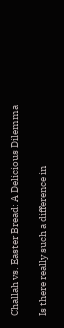Challah vs. Easter Bread: A Delicious Dilemma

Is there really such a difference in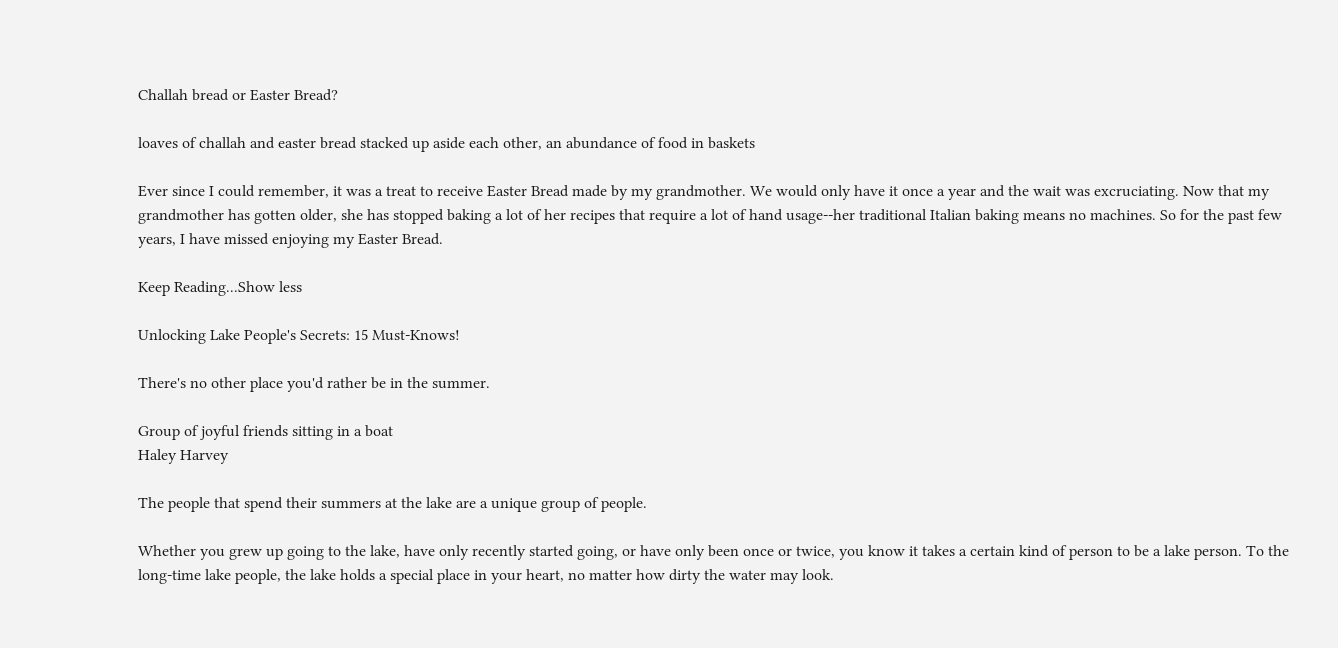Challah bread or Easter Bread?

loaves of challah and easter bread stacked up aside each other, an abundance of food in baskets

Ever since I could remember, it was a treat to receive Easter Bread made by my grandmother. We would only have it once a year and the wait was excruciating. Now that my grandmother has gotten older, she has stopped baking a lot of her recipes that require a lot of hand usage--her traditional Italian baking means no machines. So for the past few years, I have missed enjoying my Easter Bread.

Keep Reading...Show less

Unlocking Lake People's Secrets: 15 Must-Knows!

There's no other place you'd rather be in the summer.

Group of joyful friends sitting in a boat
Haley Harvey

The people that spend their summers at the lake are a unique group of people.

Whether you grew up going to the lake, have only recently started going, or have only been once or twice, you know it takes a certain kind of person to be a lake person. To the long-time lake people, the lake holds a special place in your heart, no matter how dirty the water may look.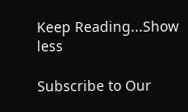Keep Reading...Show less

Subscribe to Our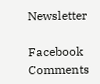Newsletter

Facebook Comments